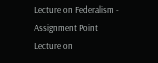Lecture on Federalism - Assignment Point
Lecture on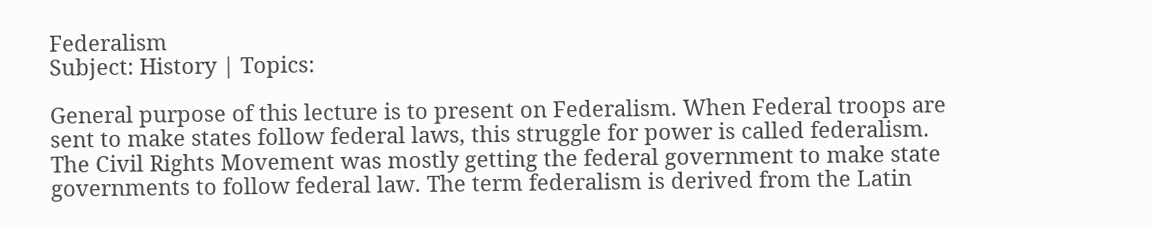Federalism
Subject: History | Topics:

General purpose of this lecture is to present on Federalism. When Federal troops are sent to make states follow federal laws, this struggle for power is called federalism. The Civil Rights Movement was mostly getting the federal government to make state governments to follow federal law. The term federalism is derived from the Latin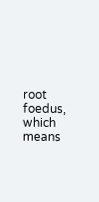root foedus, which means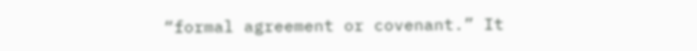“formal agreement or covenant.” It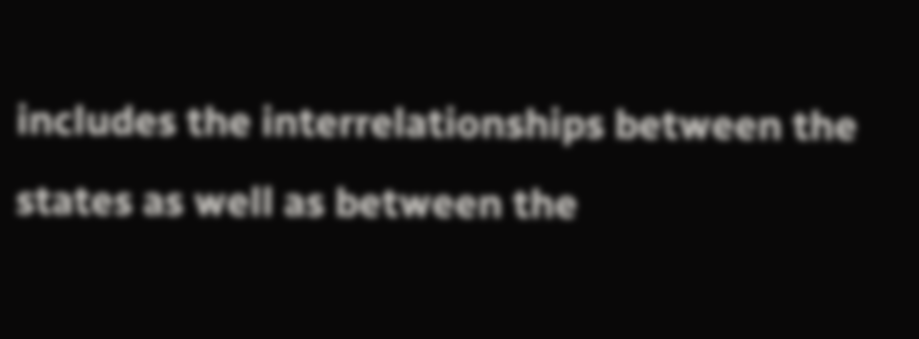includes the interrelationships between the states as well as between the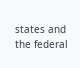states and the federal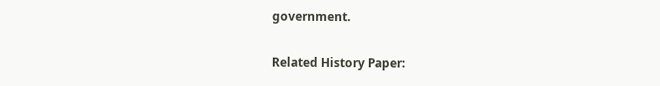government.

Related History Paper: